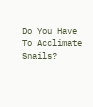Do You Have To Acclimate Snails?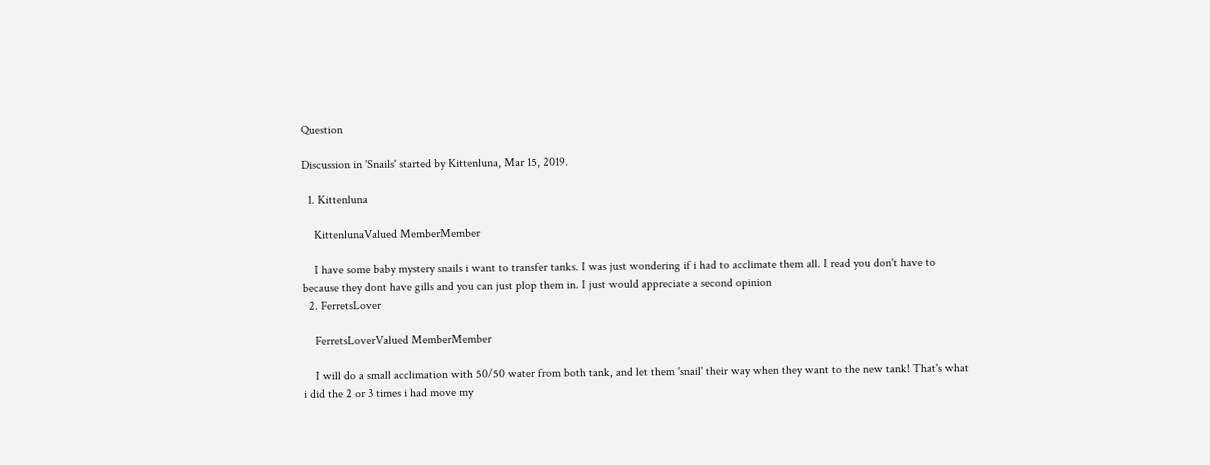Question

Discussion in 'Snails' started by Kittenluna, Mar 15, 2019.

  1. Kittenluna

    KittenlunaValued MemberMember

    I have some baby mystery snails i want to transfer tanks. I was just wondering if i had to acclimate them all. I read you don't have to because they dont have gills and you can just plop them in. I just would appreciate a second opinion
  2. FerretsLover

    FerretsLoverValued MemberMember

    I will do a small acclimation with 50/50 water from both tank, and let them 'snail' their way when they want to the new tank! That's what i did the 2 or 3 times i had move my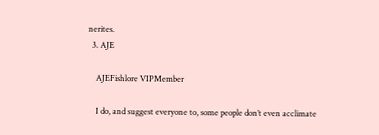nerites.
  3. AJE

    AJEFishlore VIPMember

    I do, and suggest everyone to, some people don’t even acclimate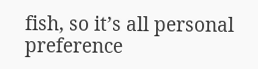fish, so it’s all personal preference